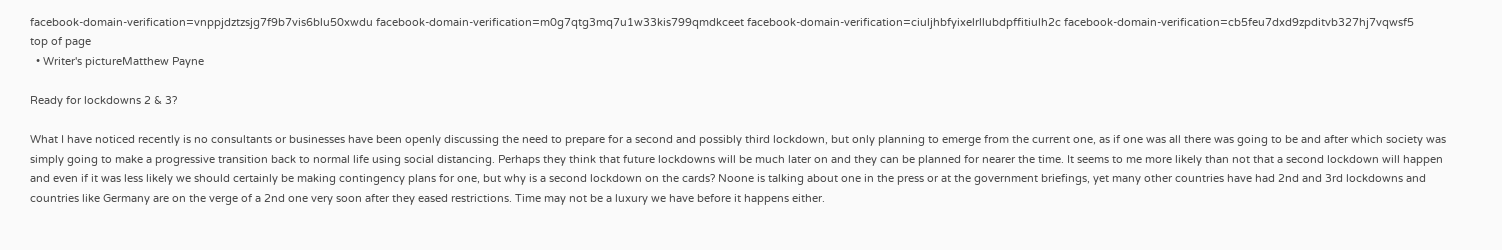facebook-domain-verification=vnppjdztzsjg7f9b7vis6blu50xwdu facebook-domain-verification=m0g7qtg3mq7u1w33kis799qmdkceet facebook-domain-verification=ciuljhbfyixelrllubdpffitiulh2c facebook-domain-verification=cb5feu7dxd9zpditvb327hj7vqwsf5
top of page
  • Writer's pictureMatthew Payne

Ready for lockdowns 2 & 3?

What I have noticed recently is no consultants or businesses have been openly discussing the need to prepare for a second and possibly third lockdown, but only planning to emerge from the current one, as if one was all there was going to be and after which society was simply going to make a progressive transition back to normal life using social distancing. Perhaps they think that future lockdowns will be much later on and they can be planned for nearer the time. It seems to me more likely than not that a second lockdown will happen and even if it was less likely we should certainly be making contingency plans for one, but why is a second lockdown on the cards? Noone is talking about one in the press or at the government briefings, yet many other countries have had 2nd and 3rd lockdowns and countries like Germany are on the verge of a 2nd one very soon after they eased restrictions. Time may not be a luxury we have before it happens either.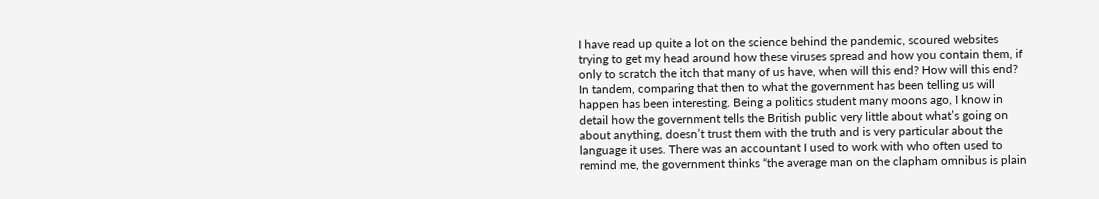I have read up quite a lot on the science behind the pandemic, scoured websites trying to get my head around how these viruses spread and how you contain them, if only to scratch the itch that many of us have, when will this end? How will this end? In tandem, comparing that then to what the government has been telling us will happen has been interesting. Being a politics student many moons ago, I know in detail how the government tells the British public very little about what’s going on about anything, doesn’t trust them with the truth and is very particular about the language it uses. There was an accountant I used to work with who often used to remind me, the government thinks “the average man on the clapham omnibus is plain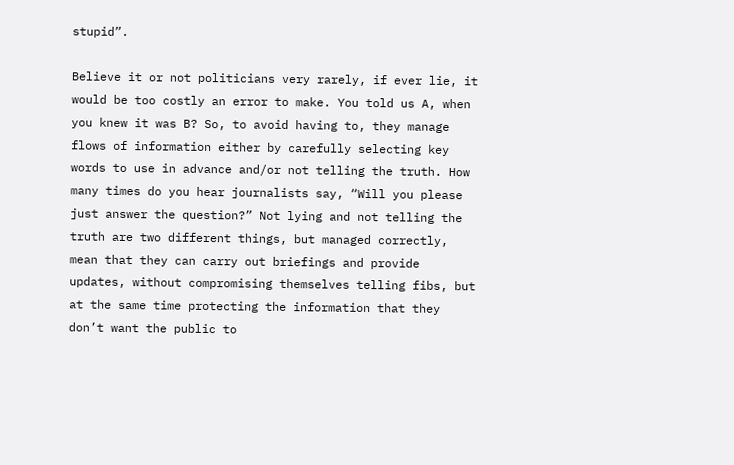stupid”.

Believe it or not politicians very rarely, if ever lie, it would be too costly an error to make. You told us A, when you knew it was B? So, to avoid having to, they manage flows of information either by carefully selecting key words to use in advance and/or not telling the truth. How many times do you hear journalists say, “Will you please just answer the question?” Not lying and not telling the truth are two different things, but managed correctly, mean that they can carry out briefings and provide updates, without compromising themselves telling fibs, but at the same time protecting the information that they don’t want the public to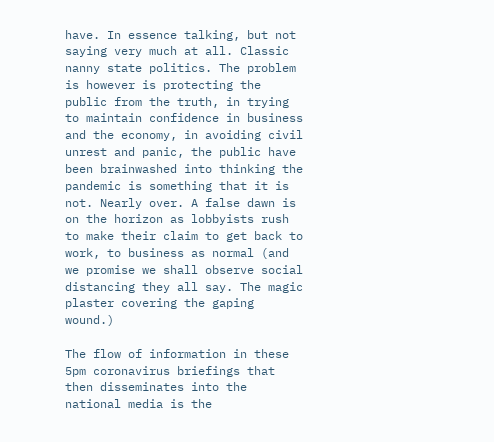have. In essence talking, but not saying very much at all. Classic nanny state politics. The problem is however is protecting the public from the truth, in trying to maintain confidence in business and the economy, in avoiding civil unrest and panic, the public have been brainwashed into thinking the pandemic is something that it is not. Nearly over. A false dawn is on the horizon as lobbyists rush to make their claim to get back to work, to business as normal (and we promise we shall observe social distancing they all say. The magic plaster covering the gaping wound.)

The flow of information in these 5pm coronavirus briefings that then disseminates into the national media is the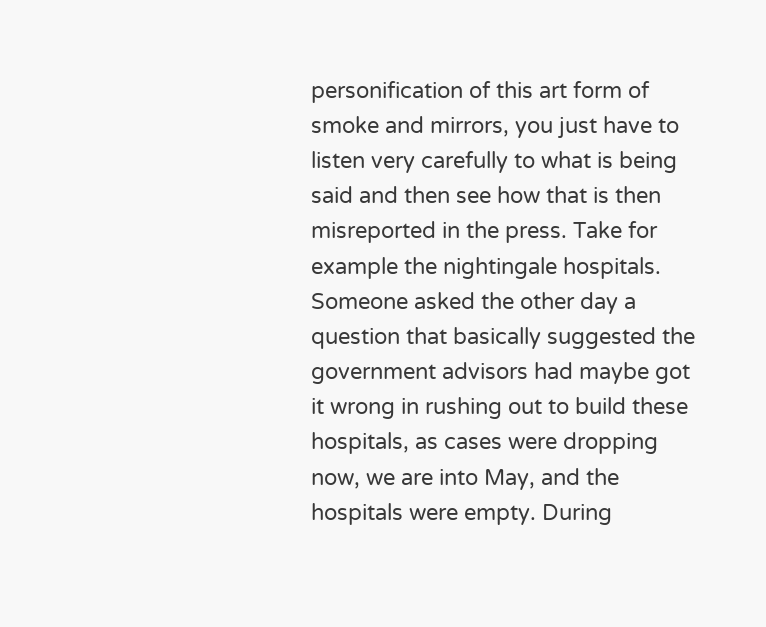personification of this art form of smoke and mirrors, you just have to listen very carefully to what is being said and then see how that is then misreported in the press. Take for example the nightingale hospitals. Someone asked the other day a question that basically suggested the government advisors had maybe got it wrong in rushing out to build these hospitals, as cases were dropping now, we are into May, and the hospitals were empty. During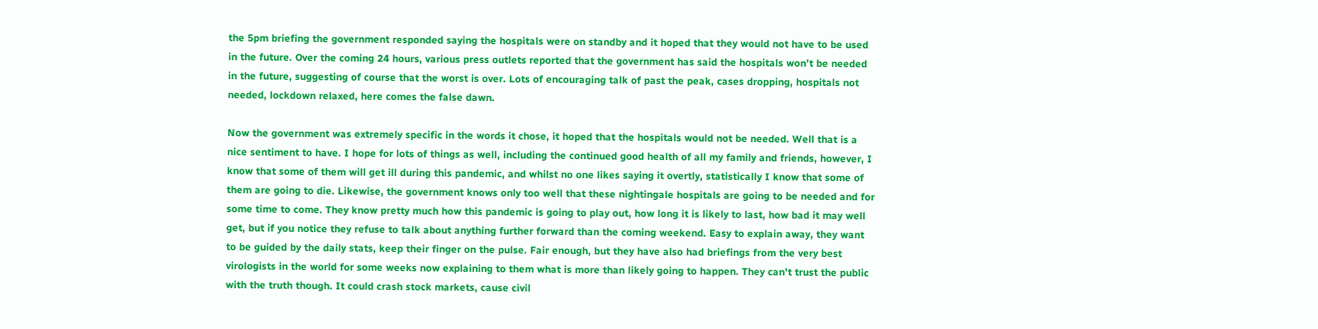the 5pm briefing the government responded saying the hospitals were on standby and it hoped that they would not have to be used in the future. Over the coming 24 hours, various press outlets reported that the government has said the hospitals won’t be needed in the future, suggesting of course that the worst is over. Lots of encouraging talk of past the peak, cases dropping, hospitals not needed, lockdown relaxed, here comes the false dawn.

Now the government was extremely specific in the words it chose, it hoped that the hospitals would not be needed. Well that is a nice sentiment to have. I hope for lots of things as well, including the continued good health of all my family and friends, however, I know that some of them will get ill during this pandemic, and whilst no one likes saying it overtly, statistically I know that some of them are going to die. Likewise, the government knows only too well that these nightingale hospitals are going to be needed and for some time to come. They know pretty much how this pandemic is going to play out, how long it is likely to last, how bad it may well get, but if you notice they refuse to talk about anything further forward than the coming weekend. Easy to explain away, they want to be guided by the daily stats, keep their finger on the pulse. Fair enough, but they have also had briefings from the very best virologists in the world for some weeks now explaining to them what is more than likely going to happen. They can’t trust the public with the truth though. It could crash stock markets, cause civil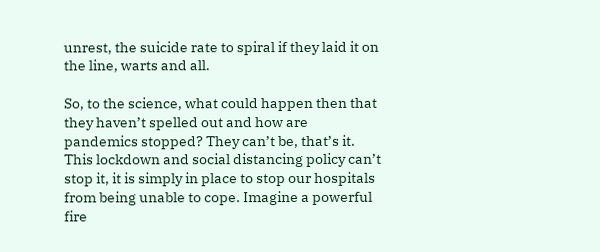unrest, the suicide rate to spiral if they laid it on the line, warts and all.

So, to the science, what could happen then that they haven’t spelled out and how are pandemics stopped? They can’t be, that’s it. This lockdown and social distancing policy can’t stop it, it is simply in place to stop our hospitals from being unable to cope. Imagine a powerful fire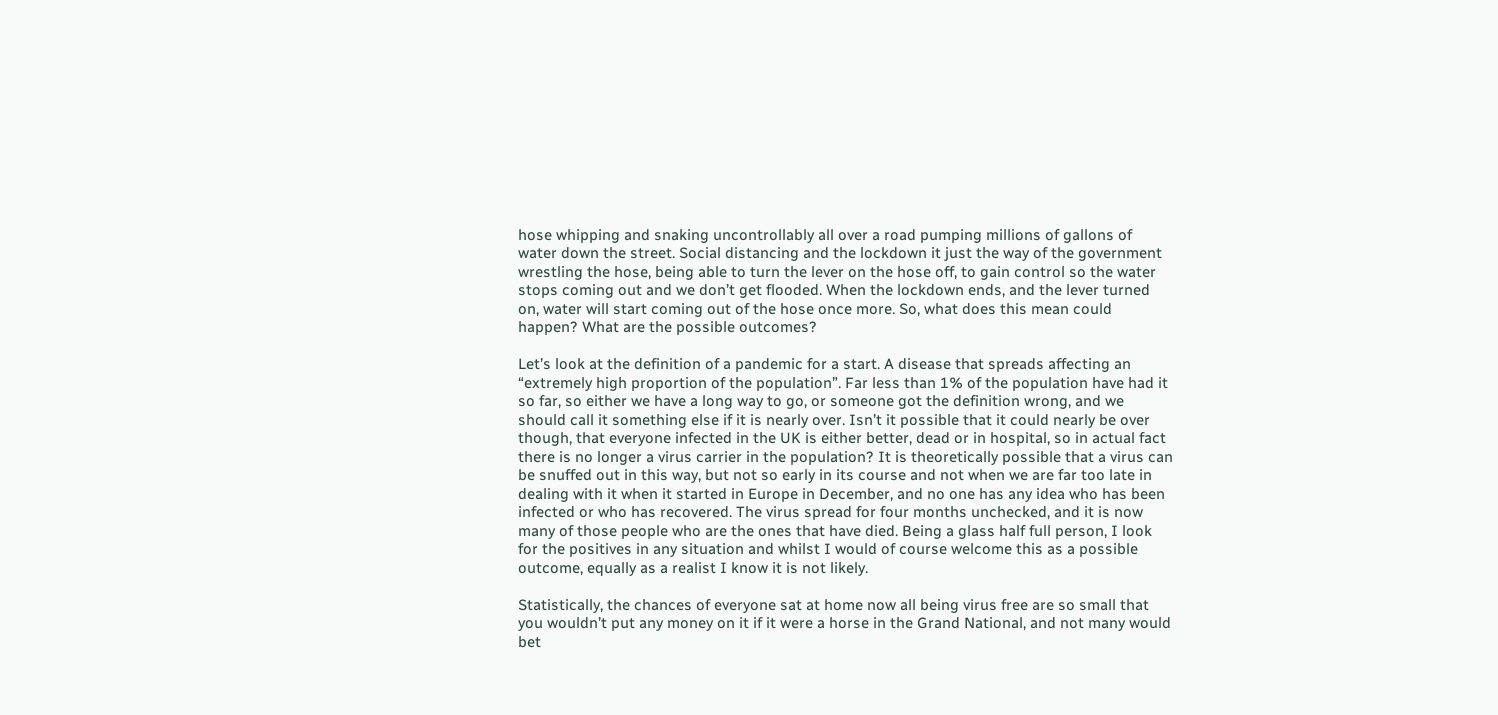hose whipping and snaking uncontrollably all over a road pumping millions of gallons of water down the street. Social distancing and the lockdown it just the way of the government wrestling the hose, being able to turn the lever on the hose off, to gain control so the water stops coming out and we don’t get flooded. When the lockdown ends, and the lever turned on, water will start coming out of the hose once more. So, what does this mean could happen? What are the possible outcomes?

Let’s look at the definition of a pandemic for a start. A disease that spreads affecting an “extremely high proportion of the population”. Far less than 1% of the population have had it so far, so either we have a long way to go, or someone got the definition wrong, and we should call it something else if it is nearly over. Isn’t it possible that it could nearly be over though, that everyone infected in the UK is either better, dead or in hospital, so in actual fact there is no longer a virus carrier in the population? It is theoretically possible that a virus can be snuffed out in this way, but not so early in its course and not when we are far too late in dealing with it when it started in Europe in December, and no one has any idea who has been infected or who has recovered. The virus spread for four months unchecked, and it is now many of those people who are the ones that have died. Being a glass half full person, I look for the positives in any situation and whilst I would of course welcome this as a possible outcome, equally as a realist I know it is not likely.

Statistically, the chances of everyone sat at home now all being virus free are so small that you wouldn’t put any money on it if it were a horse in the Grand National, and not many would bet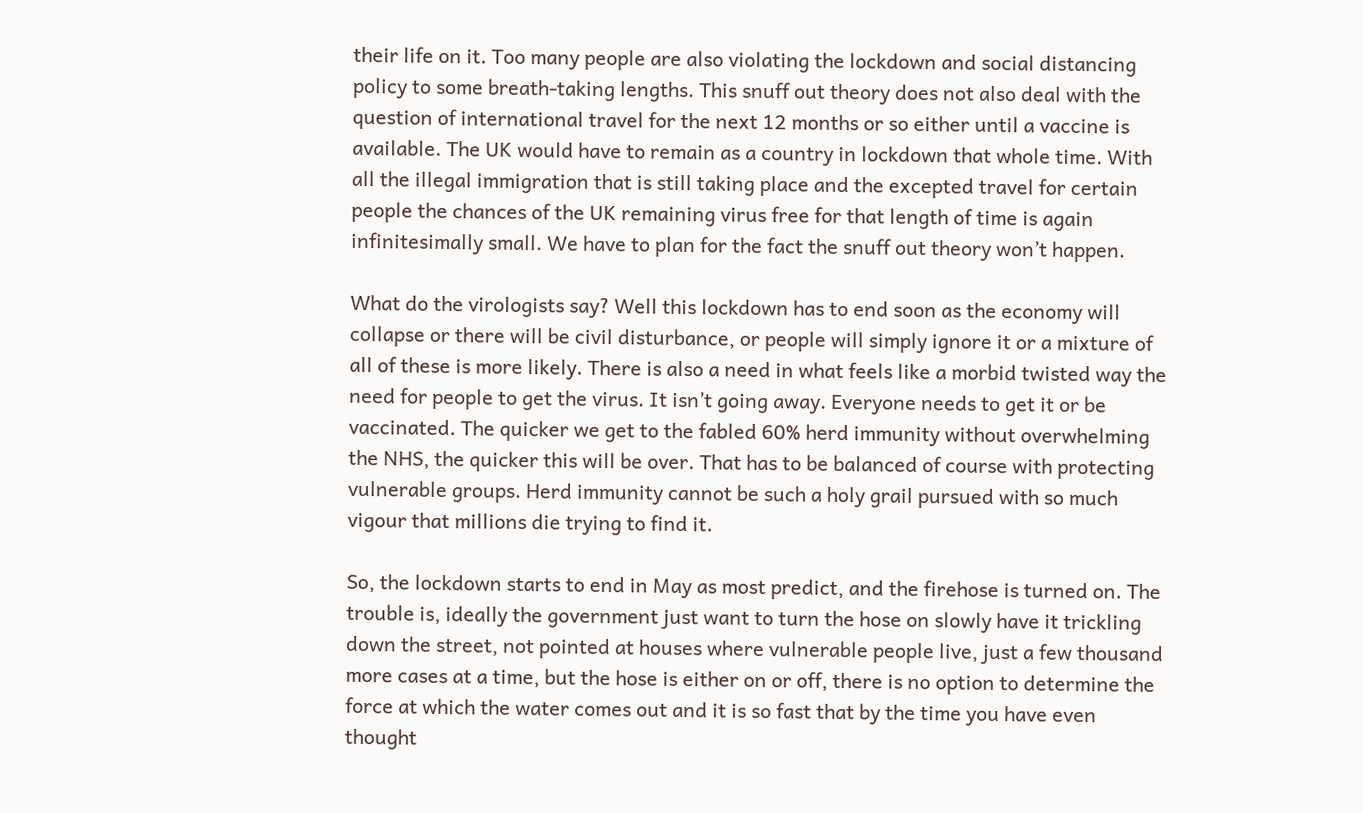their life on it. Too many people are also violating the lockdown and social distancing policy to some breath-taking lengths. This snuff out theory does not also deal with the question of international travel for the next 12 months or so either until a vaccine is available. The UK would have to remain as a country in lockdown that whole time. With all the illegal immigration that is still taking place and the excepted travel for certain people the chances of the UK remaining virus free for that length of time is again infinitesimally small. We have to plan for the fact the snuff out theory won’t happen.

What do the virologists say? Well this lockdown has to end soon as the economy will collapse or there will be civil disturbance, or people will simply ignore it or a mixture of all of these is more likely. There is also a need in what feels like a morbid twisted way the need for people to get the virus. It isn’t going away. Everyone needs to get it or be vaccinated. The quicker we get to the fabled 60% herd immunity without overwhelming the NHS, the quicker this will be over. That has to be balanced of course with protecting vulnerable groups. Herd immunity cannot be such a holy grail pursued with so much vigour that millions die trying to find it.

So, the lockdown starts to end in May as most predict, and the firehose is turned on. The trouble is, ideally the government just want to turn the hose on slowly have it trickling down the street, not pointed at houses where vulnerable people live, just a few thousand more cases at a time, but the hose is either on or off, there is no option to determine the force at which the water comes out and it is so fast that by the time you have even thought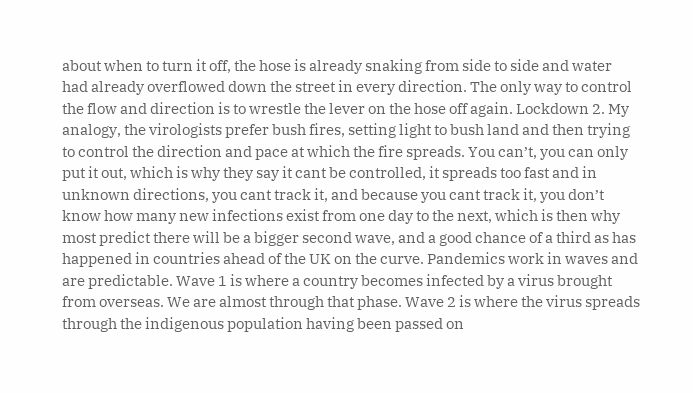about when to turn it off, the hose is already snaking from side to side and water had already overflowed down the street in every direction. The only way to control the flow and direction is to wrestle the lever on the hose off again. Lockdown 2. My analogy, the virologists prefer bush fires, setting light to bush land and then trying to control the direction and pace at which the fire spreads. You can’t, you can only put it out, which is why they say it cant be controlled, it spreads too fast and in unknown directions, you cant track it, and because you cant track it, you don’t know how many new infections exist from one day to the next, which is then why most predict there will be a bigger second wave, and a good chance of a third as has happened in countries ahead of the UK on the curve. Pandemics work in waves and are predictable. Wave 1 is where a country becomes infected by a virus brought from overseas. We are almost through that phase. Wave 2 is where the virus spreads through the indigenous population having been passed on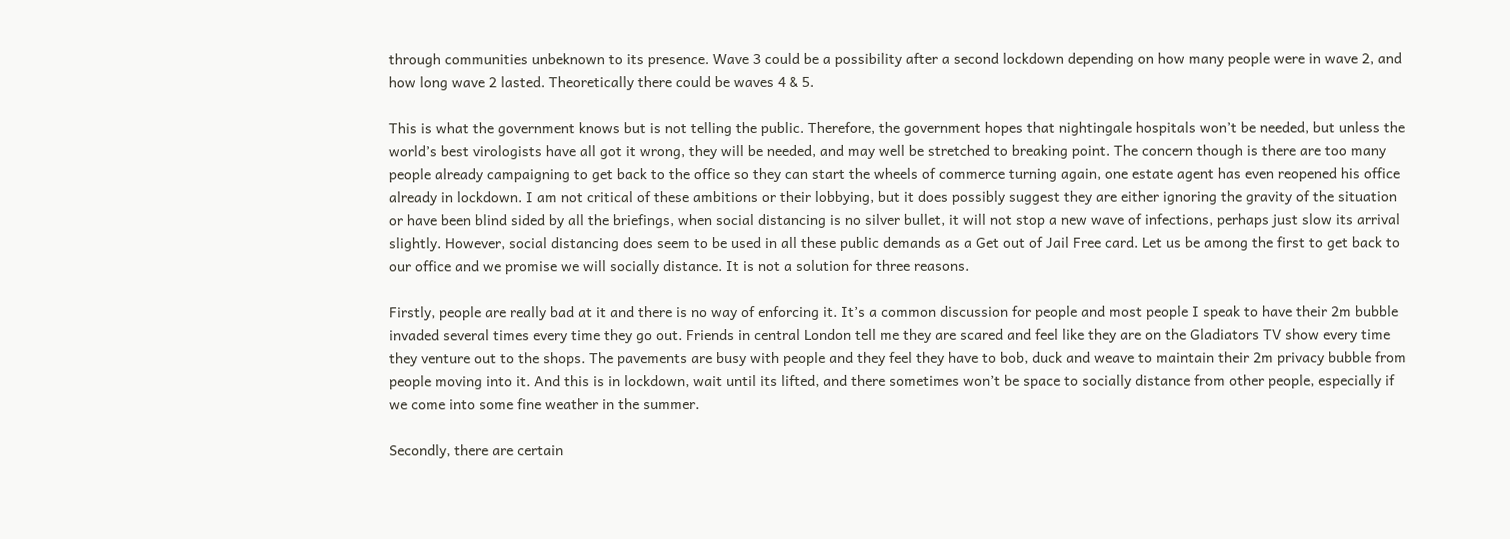through communities unbeknown to its presence. Wave 3 could be a possibility after a second lockdown depending on how many people were in wave 2, and how long wave 2 lasted. Theoretically there could be waves 4 & 5.

This is what the government knows but is not telling the public. Therefore, the government hopes that nightingale hospitals won’t be needed, but unless the world’s best virologists have all got it wrong, they will be needed, and may well be stretched to breaking point. The concern though is there are too many people already campaigning to get back to the office so they can start the wheels of commerce turning again, one estate agent has even reopened his office already in lockdown. I am not critical of these ambitions or their lobbying, but it does possibly suggest they are either ignoring the gravity of the situation or have been blind sided by all the briefings, when social distancing is no silver bullet, it will not stop a new wave of infections, perhaps just slow its arrival slightly. However, social distancing does seem to be used in all these public demands as a Get out of Jail Free card. Let us be among the first to get back to our office and we promise we will socially distance. It is not a solution for three reasons.

Firstly, people are really bad at it and there is no way of enforcing it. It’s a common discussion for people and most people I speak to have their 2m bubble invaded several times every time they go out. Friends in central London tell me they are scared and feel like they are on the Gladiators TV show every time they venture out to the shops. The pavements are busy with people and they feel they have to bob, duck and weave to maintain their 2m privacy bubble from people moving into it. And this is in lockdown, wait until its lifted, and there sometimes won’t be space to socially distance from other people, especially if we come into some fine weather in the summer.

Secondly, there are certain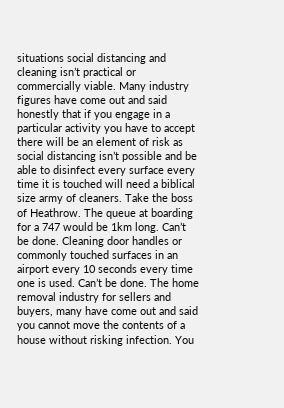situations social distancing and cleaning isn’t practical or commercially viable. Many industry figures have come out and said honestly that if you engage in a particular activity you have to accept there will be an element of risk as social distancing isn’t possible and be able to disinfect every surface every time it is touched will need a biblical size army of cleaners. Take the boss of Heathrow. The queue at boarding for a 747 would be 1km long. Can’t be done. Cleaning door handles or commonly touched surfaces in an airport every 10 seconds every time one is used. Can’t be done. The home removal industry for sellers and buyers, many have come out and said you cannot move the contents of a house without risking infection. You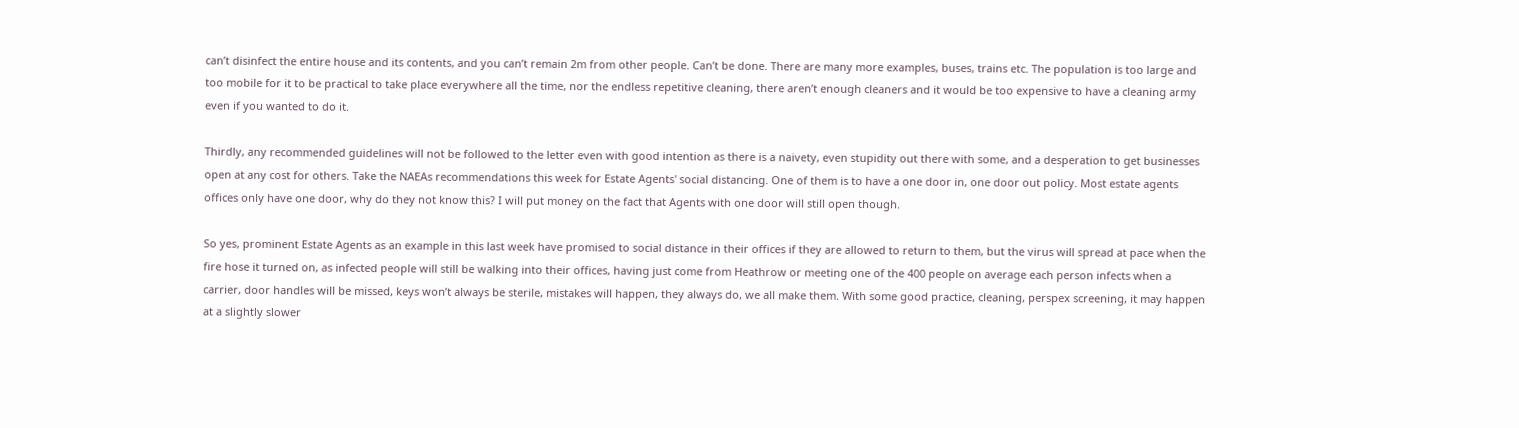can’t disinfect the entire house and its contents, and you can’t remain 2m from other people. Can’t be done. There are many more examples, buses, trains etc. The population is too large and too mobile for it to be practical to take place everywhere all the time, nor the endless repetitive cleaning, there aren’t enough cleaners and it would be too expensive to have a cleaning army even if you wanted to do it.

Thirdly, any recommended guidelines will not be followed to the letter even with good intention as there is a naivety, even stupidity out there with some, and a desperation to get businesses open at any cost for others. Take the NAEAs recommendations this week for Estate Agents' social distancing. One of them is to have a one door in, one door out policy. Most estate agents offices only have one door, why do they not know this? I will put money on the fact that Agents with one door will still open though.

So yes, prominent Estate Agents as an example in this last week have promised to social distance in their offices if they are allowed to return to them, but the virus will spread at pace when the fire hose it turned on, as infected people will still be walking into their offices, having just come from Heathrow or meeting one of the 400 people on average each person infects when a carrier, door handles will be missed, keys won’t always be sterile, mistakes will happen, they always do, we all make them. With some good practice, cleaning, perspex screening, it may happen at a slightly slower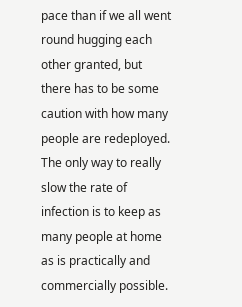pace than if we all went round hugging each other granted, but there has to be some caution with how many people are redeployed. The only way to really slow the rate of infection is to keep as many people at home as is practically and commercially possible.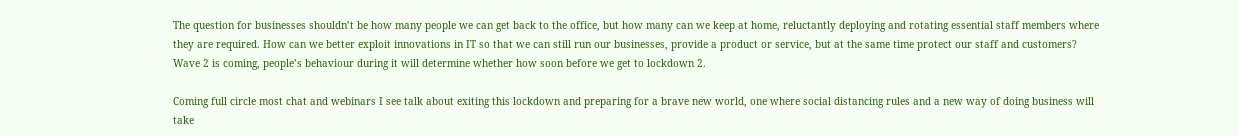The question for businesses shouldn’t be how many people we can get back to the office, but how many can we keep at home, reluctantly deploying and rotating essential staff members where they are required. How can we better exploit innovations in IT so that we can still run our businesses, provide a product or service, but at the same time protect our staff and customers? Wave 2 is coming, people’s behaviour during it will determine whether how soon before we get to lockdown 2.

Coming full circle most chat and webinars I see talk about exiting this lockdown and preparing for a brave new world, one where social distancing rules and a new way of doing business will take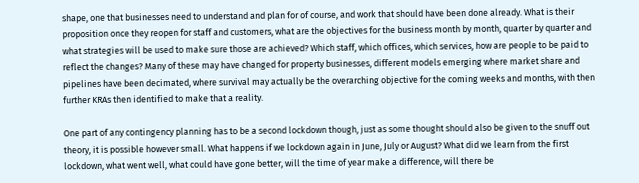shape, one that businesses need to understand and plan for of course, and work that should have been done already. What is their proposition once they reopen for staff and customers, what are the objectives for the business month by month, quarter by quarter and what strategies will be used to make sure those are achieved? Which staff, which offices, which services, how are people to be paid to reflect the changes? Many of these may have changed for property businesses, different models emerging where market share and pipelines have been decimated, where survival may actually be the overarching objective for the coming weeks and months, with then further KRAs then identified to make that a reality.

One part of any contingency planning has to be a second lockdown though, just as some thought should also be given to the snuff out theory, it is possible however small. What happens if we lockdown again in June, July or August? What did we learn from the first lockdown, what went well, what could have gone better, will the time of year make a difference, will there be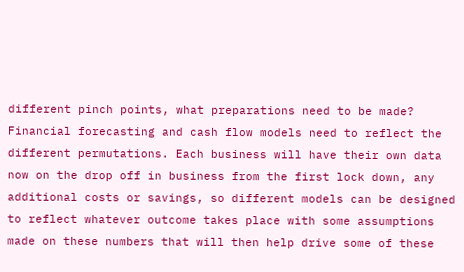different pinch points, what preparations need to be made? Financial forecasting and cash flow models need to reflect the different permutations. Each business will have their own data now on the drop off in business from the first lock down, any additional costs or savings, so different models can be designed to reflect whatever outcome takes place with some assumptions made on these numbers that will then help drive some of these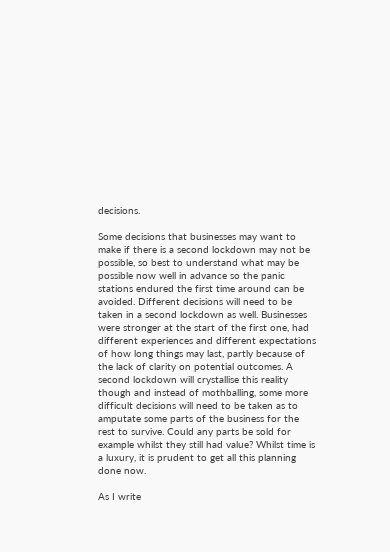decisions.

Some decisions that businesses may want to make if there is a second lockdown may not be possible, so best to understand what may be possible now well in advance so the panic stations endured the first time around can be avoided. Different decisions will need to be taken in a second lockdown as well. Businesses were stronger at the start of the first one, had different experiences and different expectations of how long things may last, partly because of the lack of clarity on potential outcomes. A second lockdown will crystallise this reality though and instead of mothballing, some more difficult decisions will need to be taken as to amputate some parts of the business for the rest to survive. Could any parts be sold for example whilst they still had value? Whilst time is a luxury, it is prudent to get all this planning done now.

As I write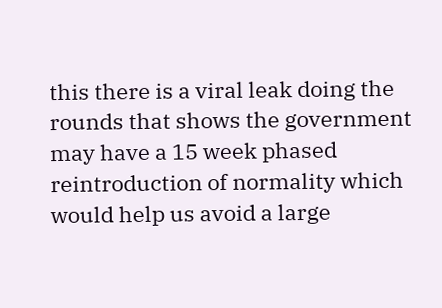this there is a viral leak doing the rounds that shows the government may have a 15 week phased reintroduction of normality which would help us avoid a large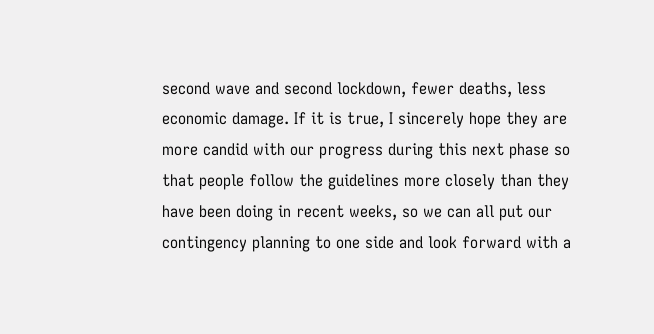second wave and second lockdown, fewer deaths, less economic damage. If it is true, I sincerely hope they are more candid with our progress during this next phase so that people follow the guidelines more closely than they have been doing in recent weeks, so we can all put our contingency planning to one side and look forward with a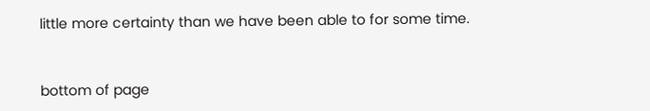little more certainty than we have been able to for some time.


bottom of page